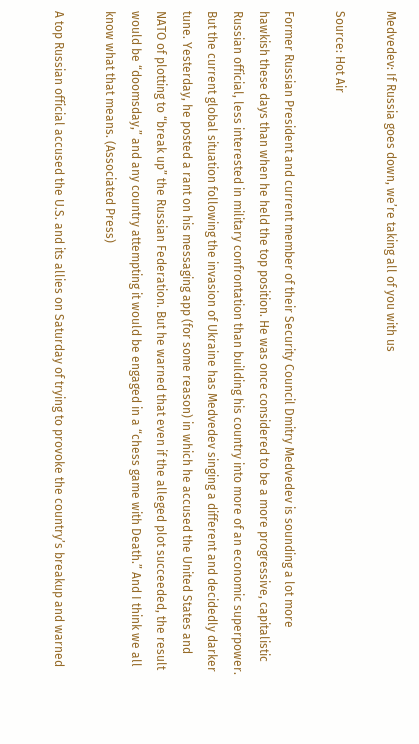Medvedev: If Russia goes down, we’re taking all of you with us

Source: Hot Air

Former Russian President and current member of their Security Council Dmitry Medvedev is sounding a lot more hawkish these days than when he held the top position. He was once considered to be a more progressive, capitalistic Russian official, less interested in military confrontation than building his country into more of an economic superpower. But the current global situation following the invasion of Ukraine has Medvedev singing a different and decidedly darker tune. Yesterday, he posted a rant on his messaging app (for some reason) in which he accused the United States and NATO of plotting to “break up” the Russian Federation. But he warned that even if the alleged plot succeeded, the result would be “doomsday,” and any country attempting it would be engaged in a “chess game with Death.” And I think we all know what that means. (Associated Press)

A top Russian official accused the U.S. and its allies on Saturday of trying to provoke the country’s breakup and warned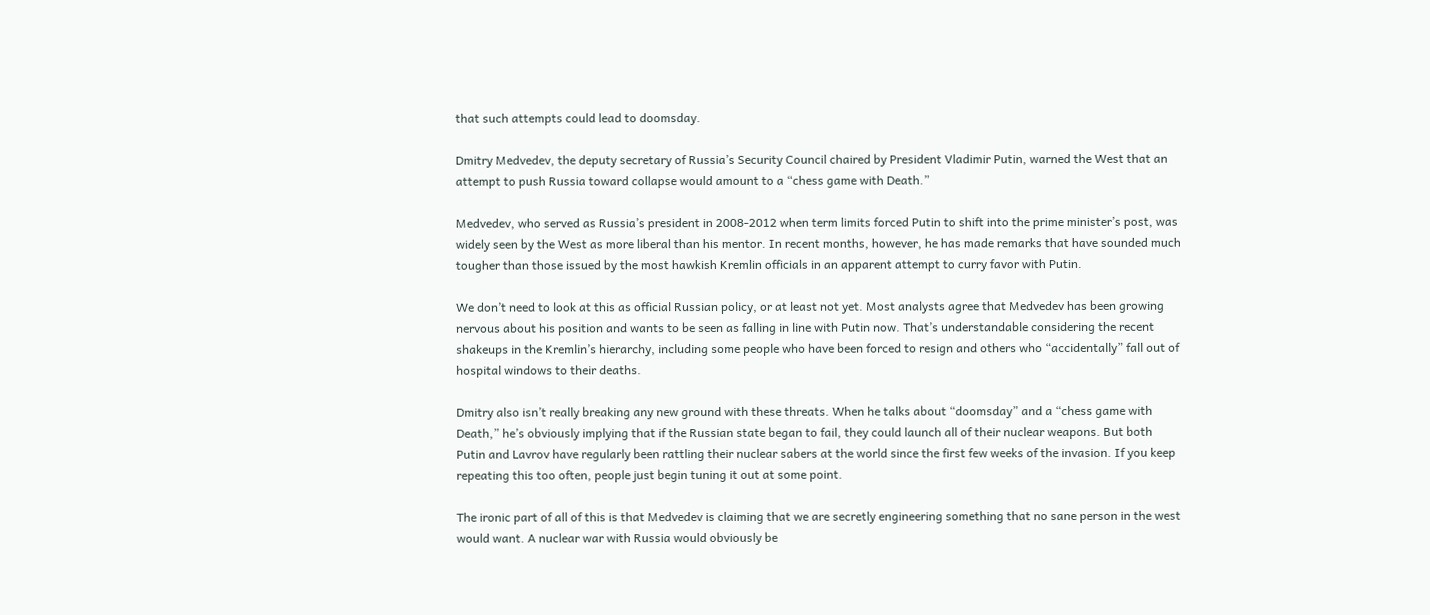that such attempts could lead to doomsday.

Dmitry Medvedev, the deputy secretary of Russia’s Security Council chaired by President Vladimir Putin, warned the West that an attempt to push Russia toward collapse would amount to a “chess game with Death.”

Medvedev, who served as Russia’s president in 2008-2012 when term limits forced Putin to shift into the prime minister’s post, was widely seen by the West as more liberal than his mentor. In recent months, however, he has made remarks that have sounded much tougher than those issued by the most hawkish Kremlin officials in an apparent attempt to curry favor with Putin.

We don’t need to look at this as official Russian policy, or at least not yet. Most analysts agree that Medvedev has been growing nervous about his position and wants to be seen as falling in line with Putin now. That’s understandable considering the recent shakeups in the Kremlin’s hierarchy, including some people who have been forced to resign and others who “accidentally” fall out of hospital windows to their deaths.

Dmitry also isn’t really breaking any new ground with these threats. When he talks about “doomsday” and a “chess game with Death,” he’s obviously implying that if the Russian state began to fail, they could launch all of their nuclear weapons. But both Putin and Lavrov have regularly been rattling their nuclear sabers at the world since the first few weeks of the invasion. If you keep repeating this too often, people just begin tuning it out at some point.

The ironic part of all of this is that Medvedev is claiming that we are secretly engineering something that no sane person in the west would want. A nuclear war with Russia would obviously be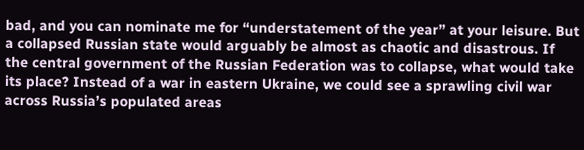bad, and you can nominate me for “understatement of the year” at your leisure. But a collapsed Russian state would arguably be almost as chaotic and disastrous. If the central government of the Russian Federation was to collapse, what would take its place? Instead of a war in eastern Ukraine, we could see a sprawling civil war across Russia’s populated areas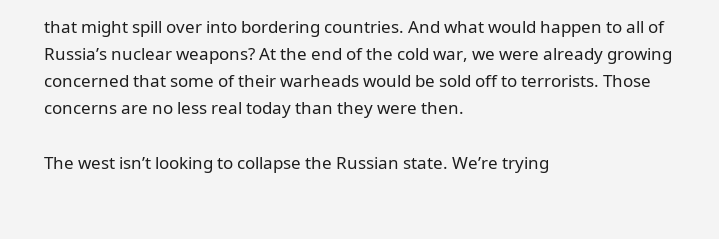that might spill over into bordering countries. And what would happen to all of Russia’s nuclear weapons? At the end of the cold war, we were already growing concerned that some of their warheads would be sold off to terrorists. Those concerns are no less real today than they were then.

The west isn’t looking to collapse the Russian state. We’re trying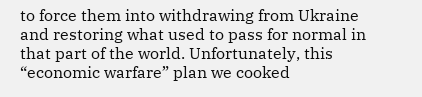to force them into withdrawing from Ukraine and restoring what used to pass for normal in that part of the world. Unfortunately, this “economic warfare” plan we cooked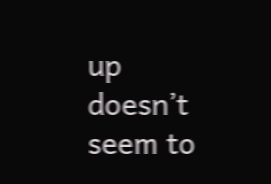up doesn’t seem to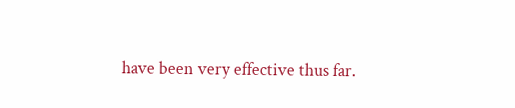have been very effective thus far.